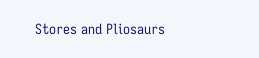Stores and Pliosaurs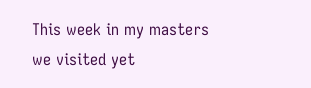This week in my masters we visited yet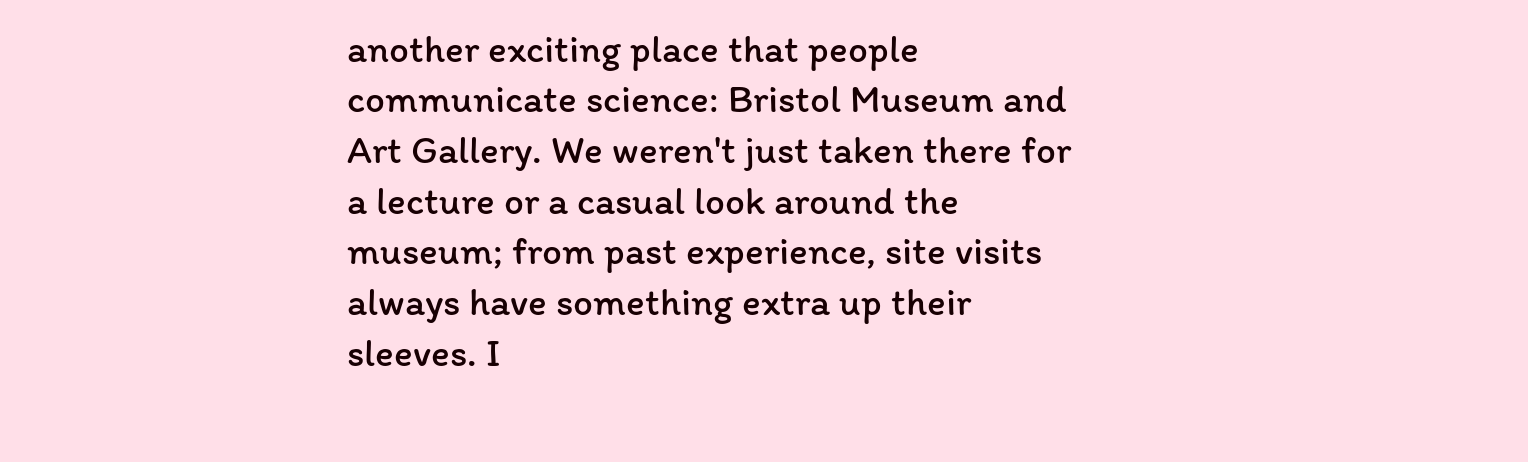another exciting place that people communicate science: Bristol Museum and Art Gallery. We weren't just taken there for a lecture or a casual look around the museum; from past experience, site visits always have something extra up their sleeves. I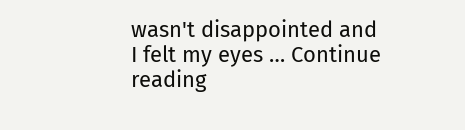wasn't disappointed and I felt my eyes … Continue reading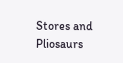Stores and Pliosaurs